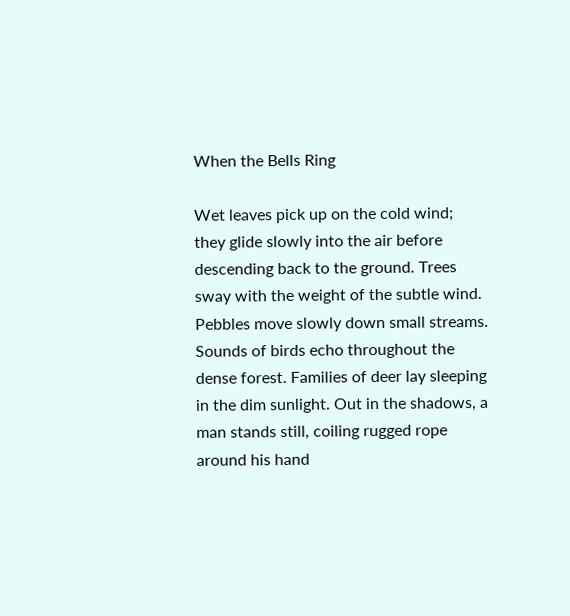When the Bells Ring

Wet leaves pick up on the cold wind; they glide slowly into the air before descending back to the ground. Trees sway with the weight of the subtle wind. Pebbles move slowly down small streams. Sounds of birds echo throughout the dense forest. Families of deer lay sleeping in the dim sunlight. Out in the shadows, a man stands still, coiling rugged rope around his hand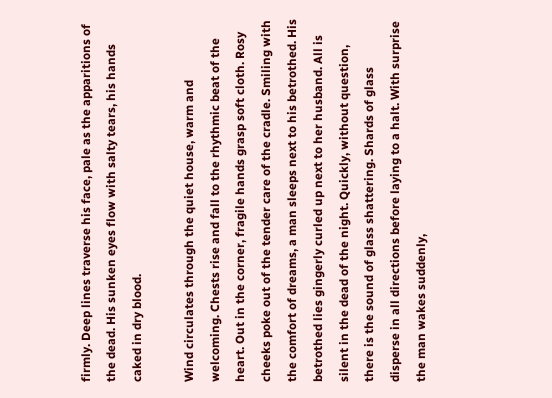firmly. Deep lines traverse his face, pale as the apparitions of the dead. His sunken eyes flow with salty tears, his hands caked in dry blood.

Wind circulates through the quiet house, warm and welcoming. Chests rise and fall to the rhythmic beat of the heart. Out in the corner, fragile hands grasp soft cloth. Rosy cheeks poke out of the tender care of the cradle. Smiling with the comfort of dreams, a man sleeps next to his betrothed. His betrothed lies gingerly curled up next to her husband. All is silent in the dead of the night. Quickly, without question, there is the sound of glass shattering. Shards of glass disperse in all directions before laying to a halt. With surprise the man wakes suddenly,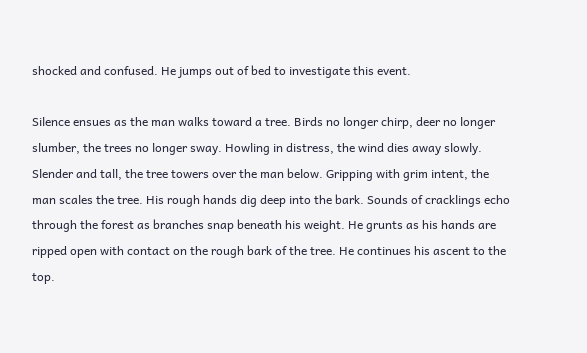shocked and confused. He jumps out of bed to investigate this event.

Silence ensues as the man walks toward a tree. Birds no longer chirp, deer no longer slumber, the trees no longer sway. Howling in distress, the wind dies away slowly. Slender and tall, the tree towers over the man below. Gripping with grim intent, the man scales the tree. His rough hands dig deep into the bark. Sounds of cracklings echo through the forest as branches snap beneath his weight. He grunts as his hands are ripped open with contact on the rough bark of the tree. He continues his ascent to the top.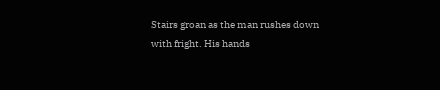Stairs groan as the man rushes down with fright. His hands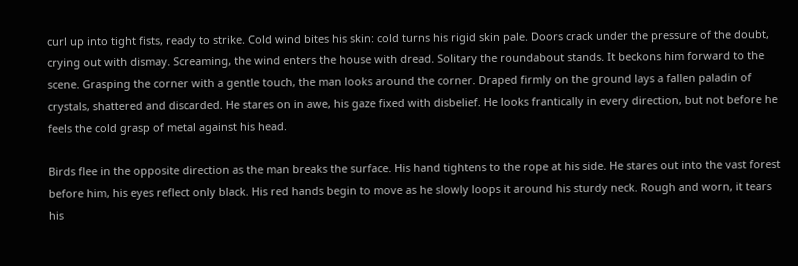curl up into tight fists, ready to strike. Cold wind bites his skin: cold turns his rigid skin pale. Doors crack under the pressure of the doubt, crying out with dismay. Screaming, the wind enters the house with dread. Solitary the roundabout stands. It beckons him forward to the scene. Grasping the corner with a gentle touch, the man looks around the corner. Draped firmly on the ground lays a fallen paladin of crystals, shattered and discarded. He stares on in awe, his gaze fixed with disbelief. He looks frantically in every direction, but not before he feels the cold grasp of metal against his head.

Birds flee in the opposite direction as the man breaks the surface. His hand tightens to the rope at his side. He stares out into the vast forest before him, his eyes reflect only black. His red hands begin to move as he slowly loops it around his sturdy neck. Rough and worn, it tears his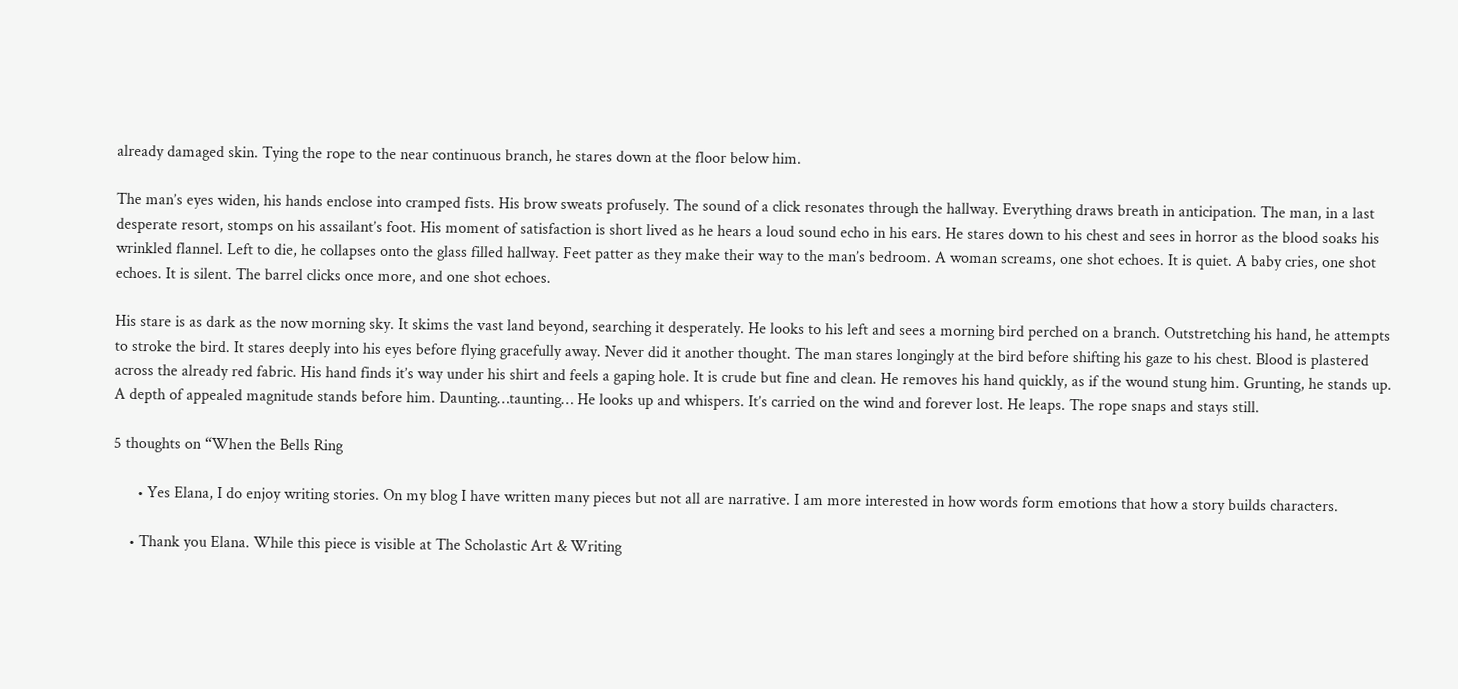already damaged skin. Tying the rope to the near continuous branch, he stares down at the floor below him.

The man’s eyes widen, his hands enclose into cramped fists. His brow sweats profusely. The sound of a click resonates through the hallway. Everything draws breath in anticipation. The man, in a last desperate resort, stomps on his assailant’s foot. His moment of satisfaction is short lived as he hears a loud sound echo in his ears. He stares down to his chest and sees in horror as the blood soaks his wrinkled flannel. Left to die, he collapses onto the glass filled hallway. Feet patter as they make their way to the man’s bedroom. A woman screams, one shot echoes. It is quiet. A baby cries, one shot echoes. It is silent. The barrel clicks once more, and one shot echoes.

His stare is as dark as the now morning sky. It skims the vast land beyond, searching it desperately. He looks to his left and sees a morning bird perched on a branch. Outstretching his hand, he attempts to stroke the bird. It stares deeply into his eyes before flying gracefully away. Never did it another thought. The man stares longingly at the bird before shifting his gaze to his chest. Blood is plastered across the already red fabric. His hand finds it’s way under his shirt and feels a gaping hole. It is crude but fine and clean. He removes his hand quickly, as if the wound stung him. Grunting, he stands up. A depth of appealed magnitude stands before him. Daunting…taunting… He looks up and whispers. It’s carried on the wind and forever lost. He leaps. The rope snaps and stays still.

5 thoughts on “When the Bells Ring

      • Yes Elana, I do enjoy writing stories. On my blog I have written many pieces but not all are narrative. I am more interested in how words form emotions that how a story builds characters.

    • Thank you Elana. While this piece is visible at The Scholastic Art & Writing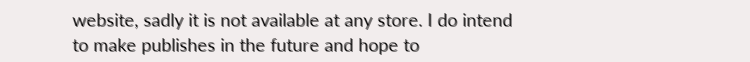website, sadly it is not available at any store. I do intend to make publishes in the future and hope to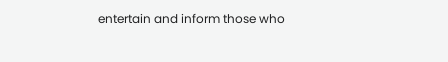entertain and inform those who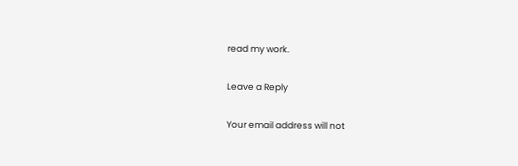read my work.

Leave a Reply

Your email address will not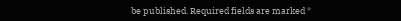be published. Required fields are marked *